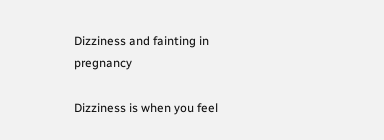Dizziness and fainting in pregnancy

Dizziness is when you feel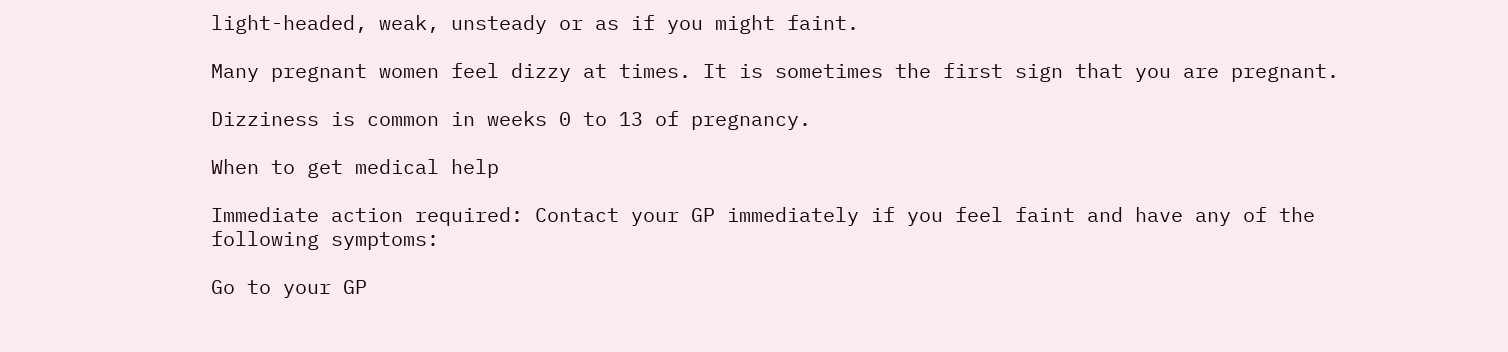light-headed, weak, unsteady or as if you might faint.

Many pregnant women feel dizzy at times. It is sometimes the first sign that you are pregnant.

Dizziness is common in weeks 0 to 13 of pregnancy.

When to get medical help

Immediate action required: Contact your GP immediately if you feel faint and have any of the following symptoms:

Go to your GP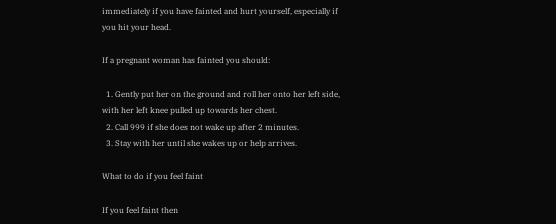immediately if you have fainted and hurt yourself, especially if you hit your head.

If a pregnant woman has fainted you should:

  1. Gently put her on the ground and roll her onto her left side, with her left knee pulled up towards her chest.
  2. Call 999 if she does not wake up after 2 minutes.
  3. Stay with her until she wakes up or help arrives.

What to do if you feel faint

If you feel faint then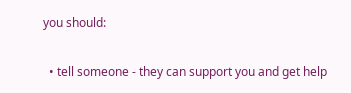you should:

  • tell someone - they can support you and get help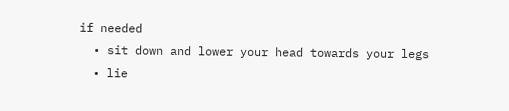if needed
  • sit down and lower your head towards your legs
  • lie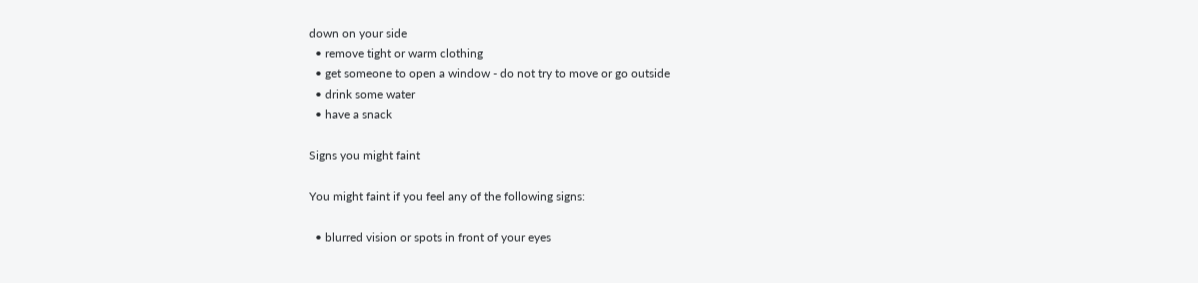down on your side
  • remove tight or warm clothing
  • get someone to open a window - do not try to move or go outside
  • drink some water
  • have a snack

Signs you might faint

You might faint if you feel any of the following signs:

  • blurred vision or spots in front of your eyes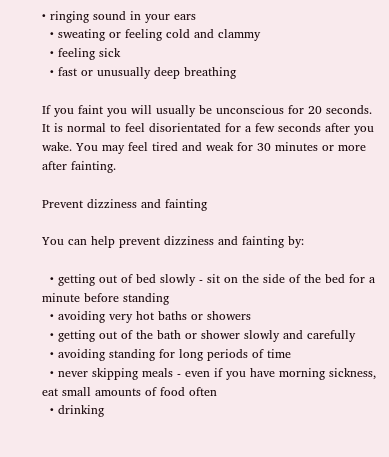• ringing sound in your ears
  • sweating or feeling cold and clammy
  • feeling sick
  • fast or unusually deep breathing

If you faint you will usually be unconscious for 20 seconds. It is normal to feel disorientated for a few seconds after you wake. You may feel tired and weak for 30 minutes or more after fainting.

Prevent dizziness and fainting

You can help prevent dizziness and fainting by:

  • getting out of bed slowly - sit on the side of the bed for a minute before standing
  • avoiding very hot baths or showers
  • getting out of the bath or shower slowly and carefully
  • avoiding standing for long periods of time
  • never skipping meals - even if you have morning sickness, eat small amounts of food often
  • drinking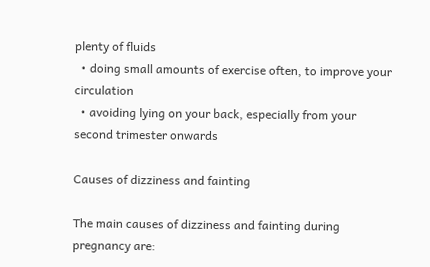plenty of fluids
  • doing small amounts of exercise often, to improve your circulation
  • avoiding lying on your back, especially from your second trimester onwards

Causes of dizziness and fainting

The main causes of dizziness and fainting during pregnancy are: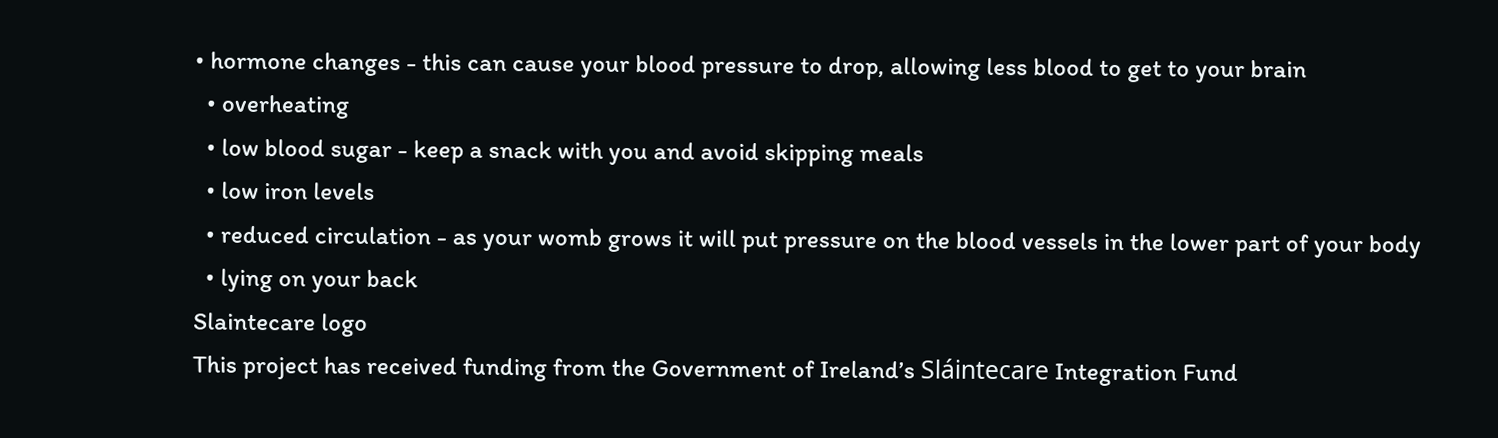• hormone changes - this can cause your blood pressure to drop, allowing less blood to get to your brain
  • overheating
  • low blood sugar - keep a snack with you and avoid skipping meals
  • low iron levels
  • reduced circulation - as your womb grows it will put pressure on the blood vessels in the lower part of your body
  • lying on your back
Slaintecare logo
This project has received funding from the Government of Ireland’s Sláintecare Integration Fund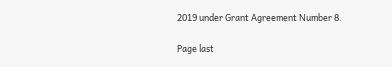2019 under Grant Agreement Number 8.

Page last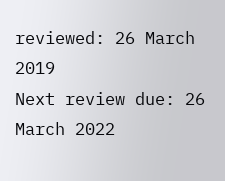reviewed: 26 March 2019
Next review due: 26 March 2022